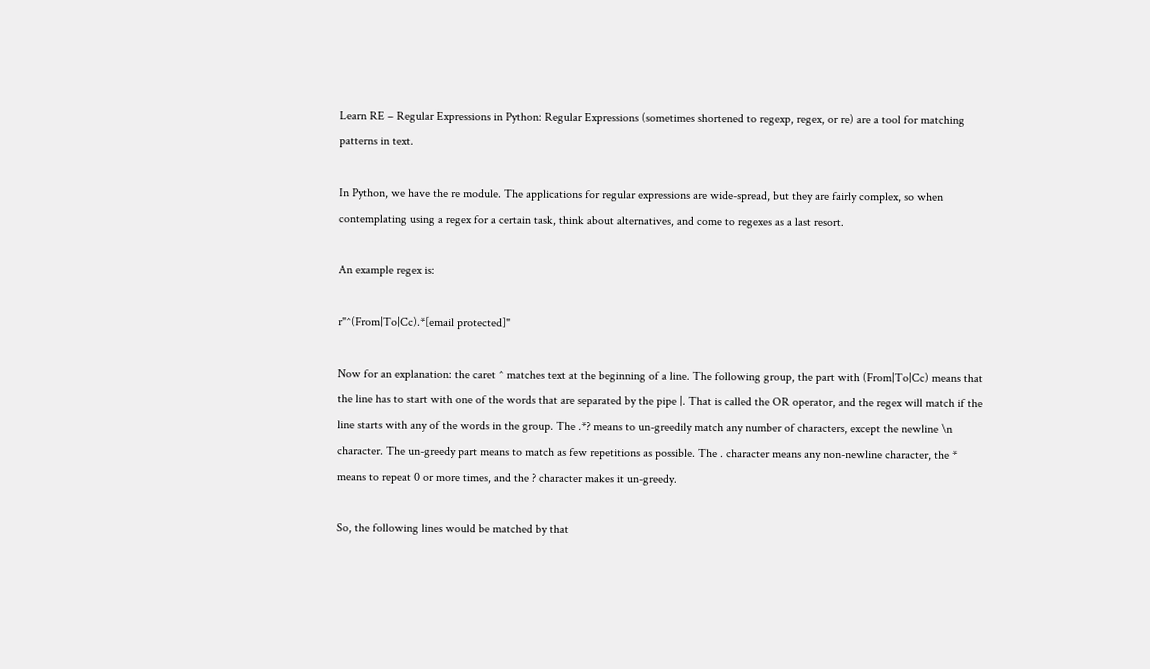Learn RE – Regular Expressions in Python: Regular Expressions (sometimes shortened to regexp, regex, or re) are a tool for matching patterns in text.

In Python, we have the re module. The applications for regular expressions are wide-spread, but they are fairly complex, so when contemplating using a regex for a certain task, think about alternatives, and come to regexes as a last resort.

An example regex is:

r"^(From|To|Cc).*[email protected]"

Now for an explanation: the caret ^ matches text at the beginning of a line. The following group, the part with (From|To|Cc) means that the line has to start with one of the words that are separated by the pipe |. That is called the OR operator, and the regex will match if the line starts with any of the words in the group. The .*? means to un-greedily match any number of characters, except the newline \n character. The un-greedy part means to match as few repetitions as possible. The . character means any non-newline character, the * means to repeat 0 or more times, and the ? character makes it un-greedy.

So, the following lines would be matched by that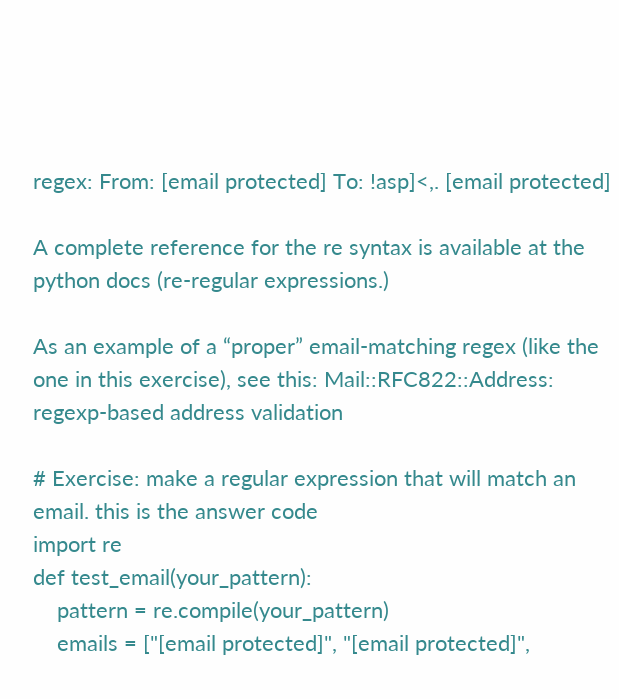regex: From: [email protected] To: !asp]<,. [email protected]

A complete reference for the re syntax is available at the python docs (re-regular expressions.)

As an example of a “proper” email-matching regex (like the one in this exercise), see this: Mail::RFC822::Address: regexp-based address validation

# Exercise: make a regular expression that will match an email. this is the answer code
import re
def test_email(your_pattern):
    pattern = re.compile(your_pattern)
    emails = ["[email protected]", "[email protected]",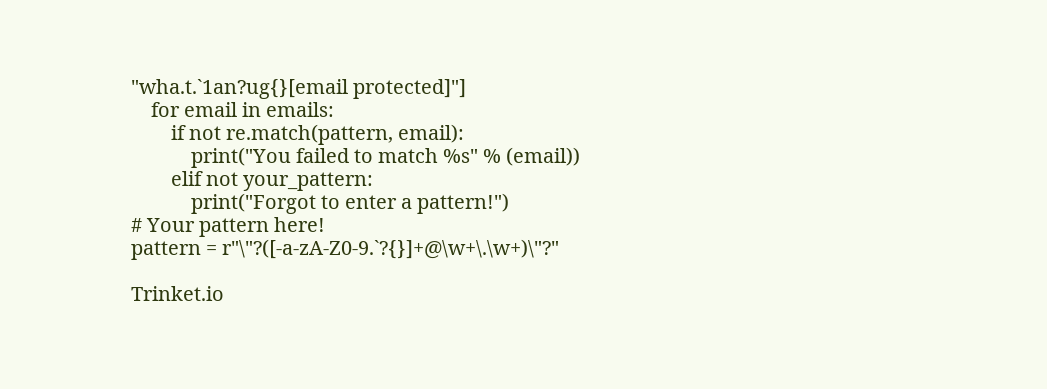"wha.t.`1an?ug{}[email protected]"]
    for email in emails:
        if not re.match(pattern, email):
            print("You failed to match %s" % (email))
        elif not your_pattern:
            print("Forgot to enter a pattern!")
# Your pattern here!
pattern = r"\"?([-a-zA-Z0-9.`?{}]+@\w+\.\w+)\"?"

Trinket.io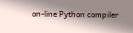on-line Python compiler